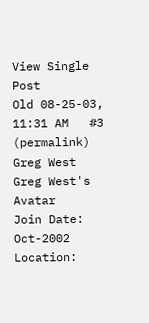View Single Post
Old 08-25-03, 11:31 AM   #3 (permalink)
Greg West
Greg West's Avatar
Join Date: Oct-2002
Location: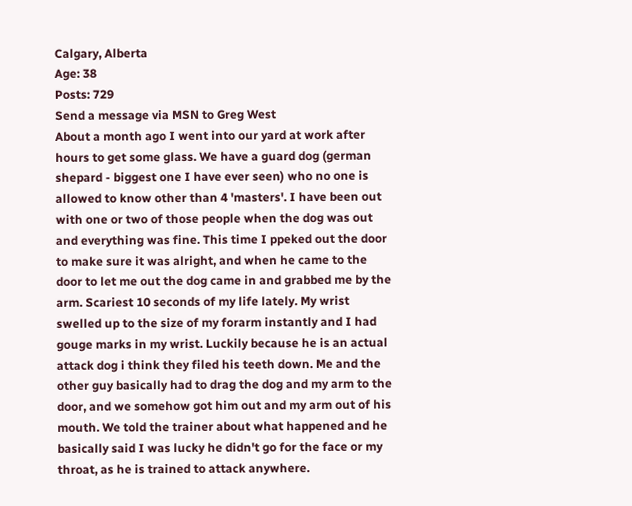Calgary, Alberta
Age: 38
Posts: 729
Send a message via MSN to Greg West
About a month ago I went into our yard at work after hours to get some glass. We have a guard dog (german shepard - biggest one I have ever seen) who no one is allowed to know other than 4 'masters'. I have been out with one or two of those people when the dog was out and everything was fine. This time I ppeked out the door to make sure it was alright, and when he came to the door to let me out the dog came in and grabbed me by the arm. Scariest 10 seconds of my life lately. My wrist swelled up to the size of my forarm instantly and I had gouge marks in my wrist. Luckily because he is an actual attack dog i think they filed his teeth down. Me and the other guy basically had to drag the dog and my arm to the door, and we somehow got him out and my arm out of his mouth. We told the trainer about what happened and he basically said I was lucky he didn't go for the face or my throat, as he is trained to attack anywhere.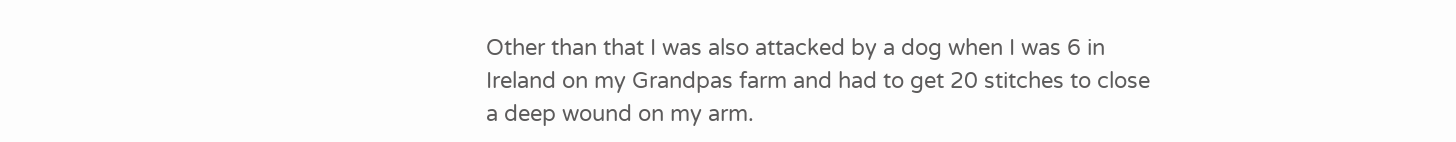Other than that I was also attacked by a dog when I was 6 in Ireland on my Grandpas farm and had to get 20 stitches to close a deep wound on my arm.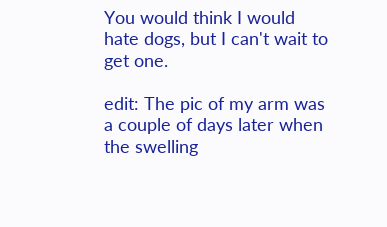You would think I would hate dogs, but I can't wait to get one.

edit: The pic of my arm was a couple of days later when the swelling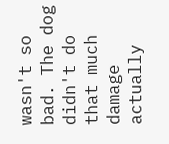wasn't so bad. The dog didn't do that much damage actually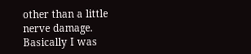other than a little nerve damage. Basically I was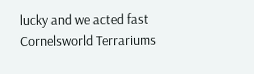lucky and we acted fast
Cornelsworld Terrariums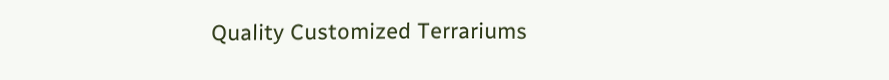Quality Customized Terrariums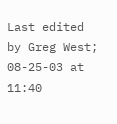Last edited by Greg West; 08-25-03 at 11:40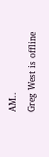AM..
Greg West is offline